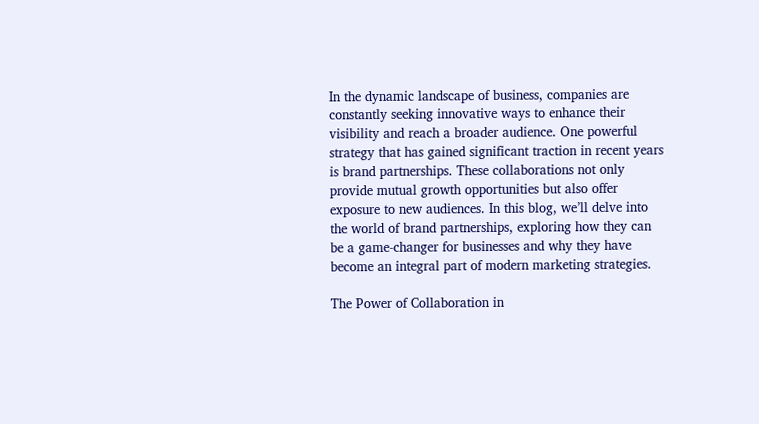In the dynamic landscape of business, companies are constantly seeking innovative ways to enhance their visibility and reach a broader audience. One powerful strategy that has gained significant traction in recent years is brand partnerships. These collaborations not only provide mutual growth opportunities but also offer exposure to new audiences. In this blog, we’ll delve into the world of brand partnerships, exploring how they can be a game-changer for businesses and why they have become an integral part of modern marketing strategies.

The Power of Collaboration in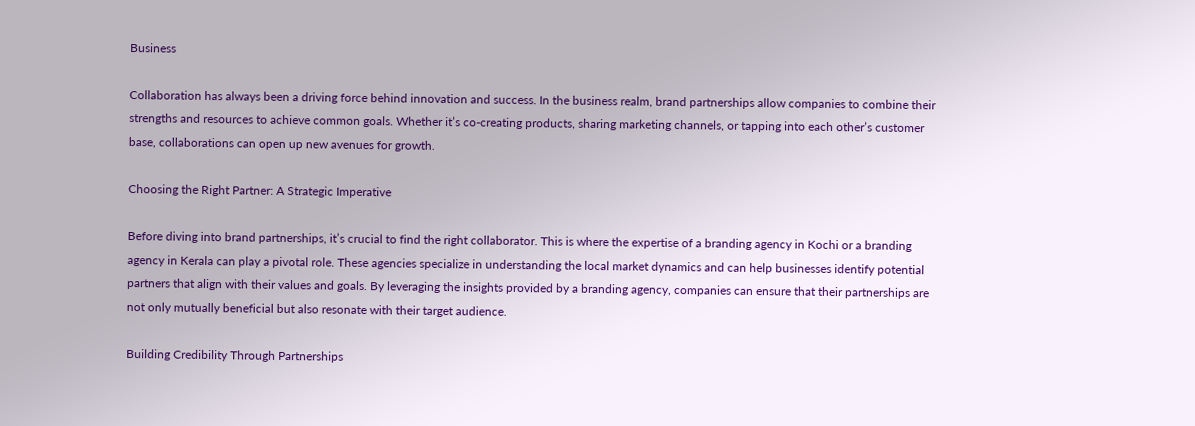Business

Collaboration has always been a driving force behind innovation and success. In the business realm, brand partnerships allow companies to combine their strengths and resources to achieve common goals. Whether it’s co-creating products, sharing marketing channels, or tapping into each other’s customer base, collaborations can open up new avenues for growth.

Choosing the Right Partner: A Strategic Imperative

Before diving into brand partnerships, it’s crucial to find the right collaborator. This is where the expertise of a branding agency in Kochi or a branding agency in Kerala can play a pivotal role. These agencies specialize in understanding the local market dynamics and can help businesses identify potential partners that align with their values and goals. By leveraging the insights provided by a branding agency, companies can ensure that their partnerships are not only mutually beneficial but also resonate with their target audience.

Building Credibility Through Partnerships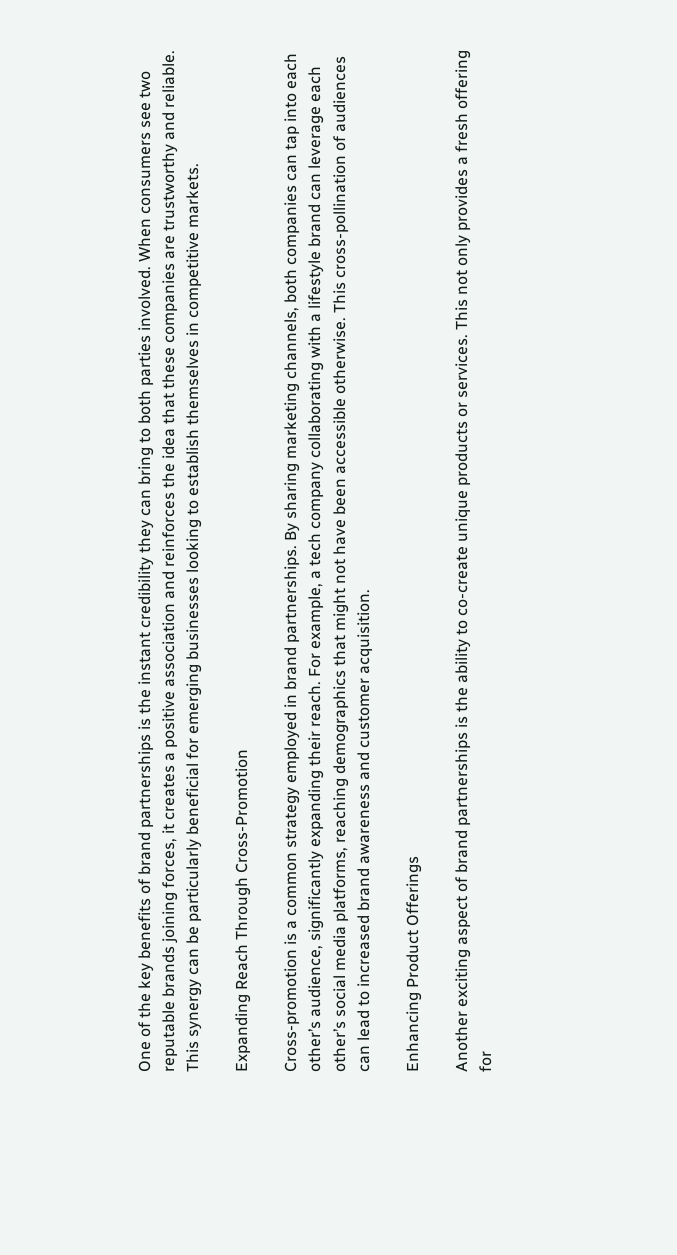One of the key benefits of brand partnerships is the instant credibility they can bring to both parties involved. When consumers see two reputable brands joining forces, it creates a positive association and reinforces the idea that these companies are trustworthy and reliable. This synergy can be particularly beneficial for emerging businesses looking to establish themselves in competitive markets.

Expanding Reach Through Cross-Promotion

Cross-promotion is a common strategy employed in brand partnerships. By sharing marketing channels, both companies can tap into each other’s audience, significantly expanding their reach. For example, a tech company collaborating with a lifestyle brand can leverage each other’s social media platforms, reaching demographics that might not have been accessible otherwise. This cross-pollination of audiences can lead to increased brand awareness and customer acquisition.

Enhancing Product Offerings

Another exciting aspect of brand partnerships is the ability to co-create unique products or services. This not only provides a fresh offering for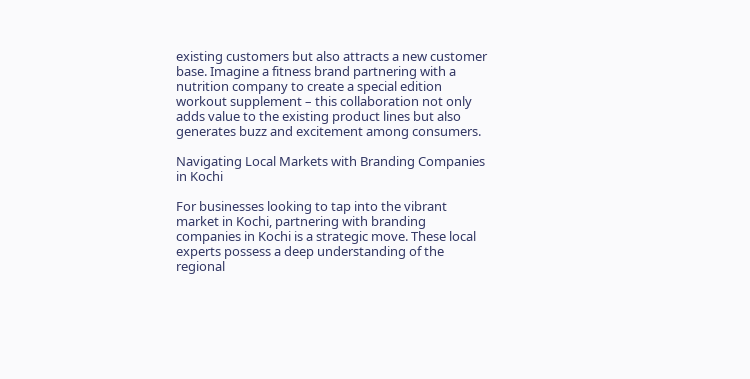existing customers but also attracts a new customer base. Imagine a fitness brand partnering with a nutrition company to create a special edition workout supplement – this collaboration not only adds value to the existing product lines but also generates buzz and excitement among consumers.

Navigating Local Markets with Branding Companies in Kochi

For businesses looking to tap into the vibrant market in Kochi, partnering with branding companies in Kochi is a strategic move. These local experts possess a deep understanding of the regional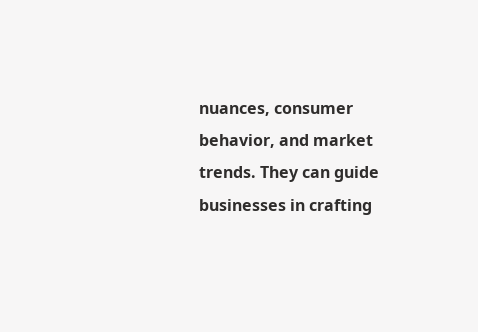nuances, consumer behavior, and market trends. They can guide businesses in crafting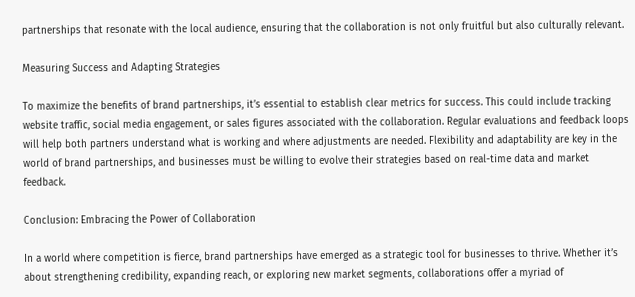partnerships that resonate with the local audience, ensuring that the collaboration is not only fruitful but also culturally relevant.

Measuring Success and Adapting Strategies

To maximize the benefits of brand partnerships, it’s essential to establish clear metrics for success. This could include tracking website traffic, social media engagement, or sales figures associated with the collaboration. Regular evaluations and feedback loops will help both partners understand what is working and where adjustments are needed. Flexibility and adaptability are key in the world of brand partnerships, and businesses must be willing to evolve their strategies based on real-time data and market feedback.

Conclusion: Embracing the Power of Collaboration

In a world where competition is fierce, brand partnerships have emerged as a strategic tool for businesses to thrive. Whether it’s about strengthening credibility, expanding reach, or exploring new market segments, collaborations offer a myriad of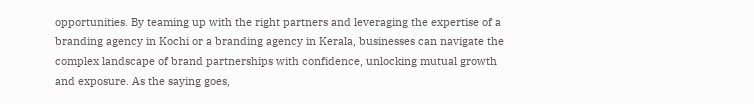opportunities. By teaming up with the right partners and leveraging the expertise of a branding agency in Kochi or a branding agency in Kerala, businesses can navigate the complex landscape of brand partnerships with confidence, unlocking mutual growth and exposure. As the saying goes,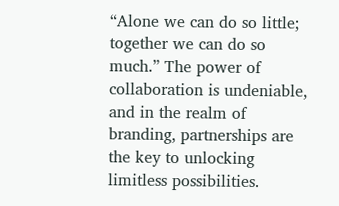“Alone we can do so little; together we can do so much.” The power of collaboration is undeniable, and in the realm of branding, partnerships are the key to unlocking limitless possibilities.